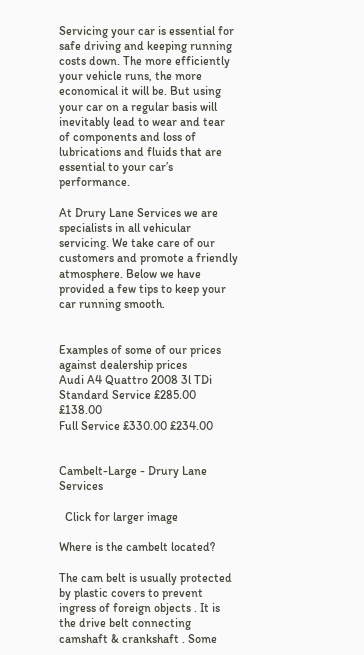Servicing your car is essential for safe driving and keeping running costs down. The more efficiently your vehicle runs, the more economical it will be. But using your car on a regular basis will inevitably lead to wear and tear of components and loss of lubrications and fluids that are essential to your car’s performance.

At Drury Lane Services we are specialists in all vehicular servicing. We take care of our customers and promote a friendly atmosphere. Below we have provided a few tips to keep your car running smooth.


Examples of some of our prices against dealership prices
Audi A4 Quattro 2008 3l TDi
Standard Service £285.00 £138.00
Full Service £330.00 £234.00


Cambelt-Large - Drury Lane Services

  Click for larger image

Where is the cambelt located?

The cam belt is usually protected by plastic covers to prevent ingress of foreign objects . It is the drive belt connecting camshaft & crankshaft . Some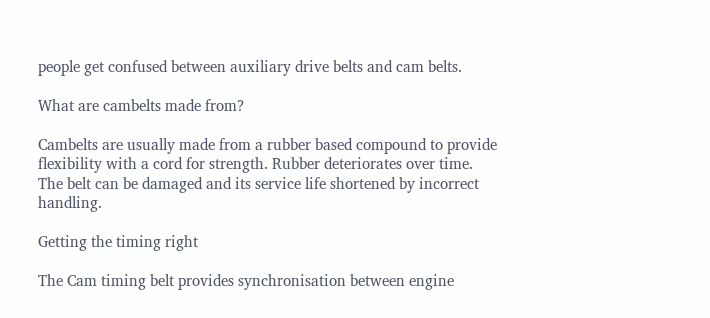people get confused between auxiliary drive belts and cam belts.

What are cambelts made from?

Cambelts are usually made from a rubber based compound to provide flexibility with a cord for strength. Rubber deteriorates over time. The belt can be damaged and its service life shortened by incorrect handling.

Getting the timing right

The Cam timing belt provides synchronisation between engine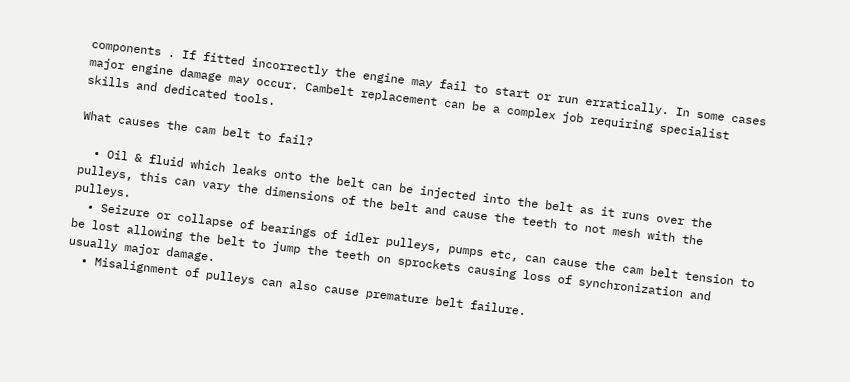components . If fitted incorrectly the engine may fail to start or run erratically. In some cases major engine damage may occur. Cambelt replacement can be a complex job requiring specialist skills and dedicated tools.

What causes the cam belt to fail?

  • Oil & fluid which leaks onto the belt can be injected into the belt as it runs over the pulleys, this can vary the dimensions of the belt and cause the teeth to not mesh with the pulleys.
  • Seizure or collapse of bearings of idler pulleys, pumps etc, can cause the cam belt tension to be lost allowing the belt to jump the teeth on sprockets causing loss of synchronization and usually major damage.
  • Misalignment of pulleys can also cause premature belt failure.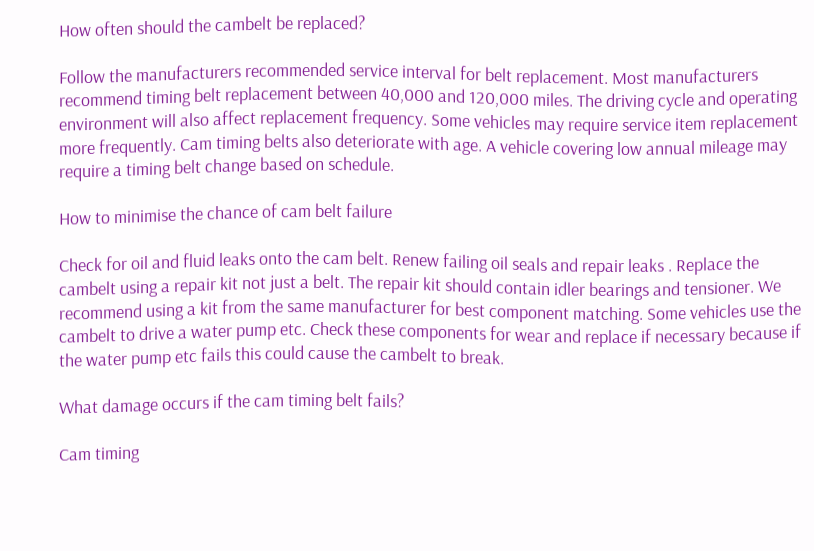How often should the cambelt be replaced?

Follow the manufacturers recommended service interval for belt replacement. Most manufacturers recommend timing belt replacement between 40,000 and 120,000 miles. The driving cycle and operating environment will also affect replacement frequency. Some vehicles may require service item replacement more frequently. Cam timing belts also deteriorate with age. A vehicle covering low annual mileage may require a timing belt change based on schedule.

How to minimise the chance of cam belt failure

Check for oil and fluid leaks onto the cam belt. Renew failing oil seals and repair leaks . Replace the cambelt using a repair kit not just a belt. The repair kit should contain idler bearings and tensioner. We recommend using a kit from the same manufacturer for best component matching. Some vehicles use the cambelt to drive a water pump etc. Check these components for wear and replace if necessary because if the water pump etc fails this could cause the cambelt to break.

What damage occurs if the cam timing belt fails?

Cam timing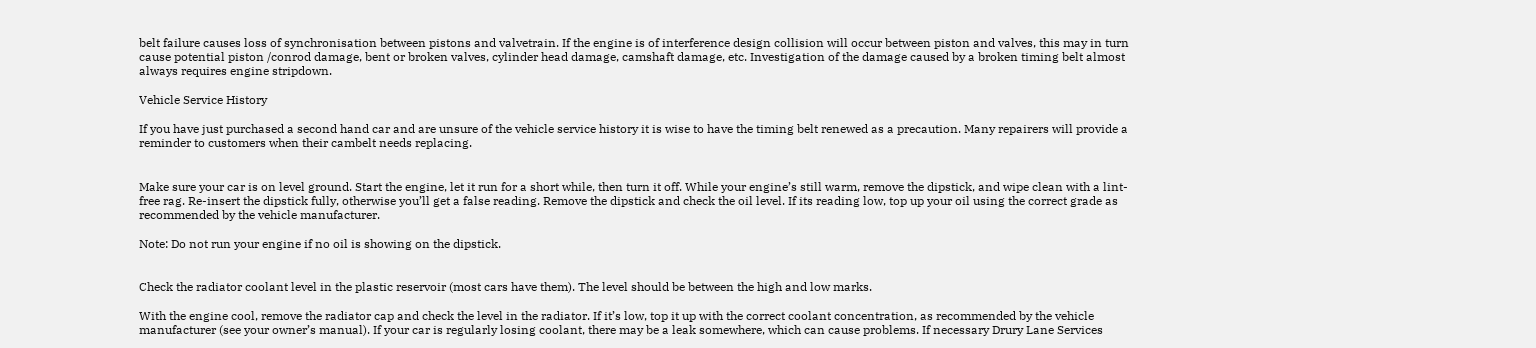belt failure causes loss of synchronisation between pistons and valvetrain. If the engine is of interference design collision will occur between piston and valves, this may in turn cause potential piston /conrod damage, bent or broken valves, cylinder head damage, camshaft damage, etc. Investigation of the damage caused by a broken timing belt almost always requires engine stripdown.

Vehicle Service History

If you have just purchased a second hand car and are unsure of the vehicle service history it is wise to have the timing belt renewed as a precaution. Many repairers will provide a reminder to customers when their cambelt needs replacing.


Make sure your car is on level ground. Start the engine, let it run for a short while, then turn it off. While your engine’s still warm, remove the dipstick, and wipe clean with a lint-free rag. Re-insert the dipstick fully, otherwise you’ll get a false reading. Remove the dipstick and check the oil level. If its reading low, top up your oil using the correct grade as recommended by the vehicle manufacturer.

Note: Do not run your engine if no oil is showing on the dipstick.


Check the radiator coolant level in the plastic reservoir (most cars have them). The level should be between the high and low marks.

With the engine cool, remove the radiator cap and check the level in the radiator. If it’s low, top it up with the correct coolant concentration, as recommended by the vehicle manufacturer (see your owner’s manual). If your car is regularly losing coolant, there may be a leak somewhere, which can cause problems. If necessary Drury Lane Services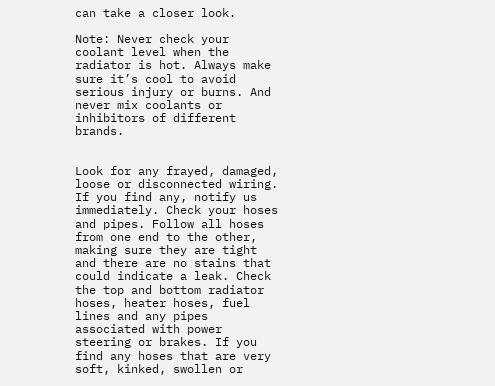can take a closer look.

Note: Never check your coolant level when the radiator is hot. Always make sure it’s cool to avoid serious injury or burns. And never mix coolants or inhibitors of different brands.


Look for any frayed, damaged, loose or disconnected wiring. If you find any, notify us immediately. Check your hoses and pipes. Follow all hoses from one end to the other, making sure they are tight and there are no stains that could indicate a leak. Check the top and bottom radiator hoses, heater hoses, fuel lines and any pipes associated with power steering or brakes. If you find any hoses that are very soft, kinked, swollen or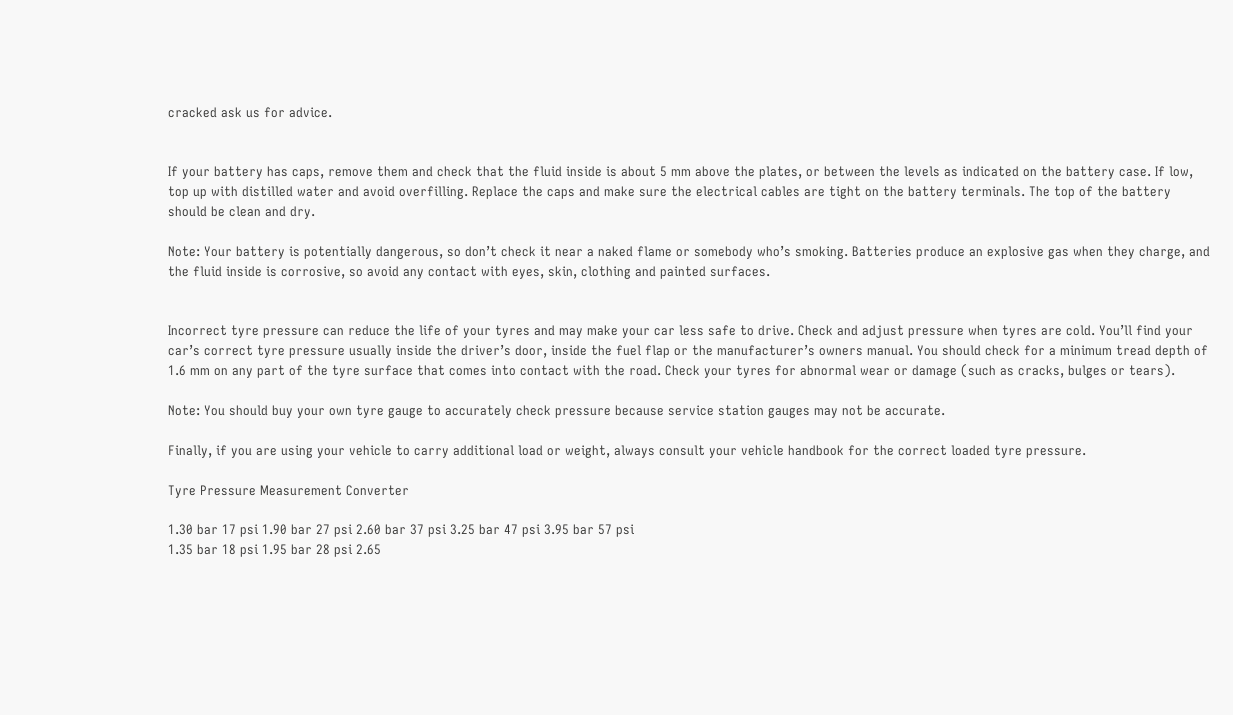cracked ask us for advice.


If your battery has caps, remove them and check that the fluid inside is about 5 mm above the plates, or between the levels as indicated on the battery case. If low, top up with distilled water and avoid overfilling. Replace the caps and make sure the electrical cables are tight on the battery terminals. The top of the battery should be clean and dry.

Note: Your battery is potentially dangerous, so don’t check it near a naked flame or somebody who’s smoking. Batteries produce an explosive gas when they charge, and the fluid inside is corrosive, so avoid any contact with eyes, skin, clothing and painted surfaces.


Incorrect tyre pressure can reduce the life of your tyres and may make your car less safe to drive. Check and adjust pressure when tyres are cold. You’ll find your car’s correct tyre pressure usually inside the driver’s door, inside the fuel flap or the manufacturer’s owners manual. You should check for a minimum tread depth of 1.6 mm on any part of the tyre surface that comes into contact with the road. Check your tyres for abnormal wear or damage (such as cracks, bulges or tears).

Note: You should buy your own tyre gauge to accurately check pressure because service station gauges may not be accurate.

Finally, if you are using your vehicle to carry additional load or weight, always consult your vehicle handbook for the correct loaded tyre pressure.

Tyre Pressure Measurement Converter

1.30 bar 17 psi 1.90 bar 27 psi 2.60 bar 37 psi 3.25 bar 47 psi 3.95 bar 57 psi
1.35 bar 18 psi 1.95 bar 28 psi 2.65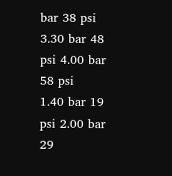bar 38 psi 3.30 bar 48 psi 4.00 bar 58 psi
1.40 bar 19 psi 2.00 bar 29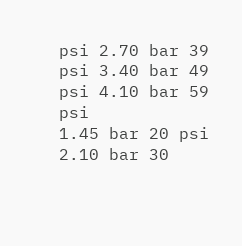psi 2.70 bar 39 psi 3.40 bar 49 psi 4.10 bar 59 psi
1.45 bar 20 psi 2.10 bar 30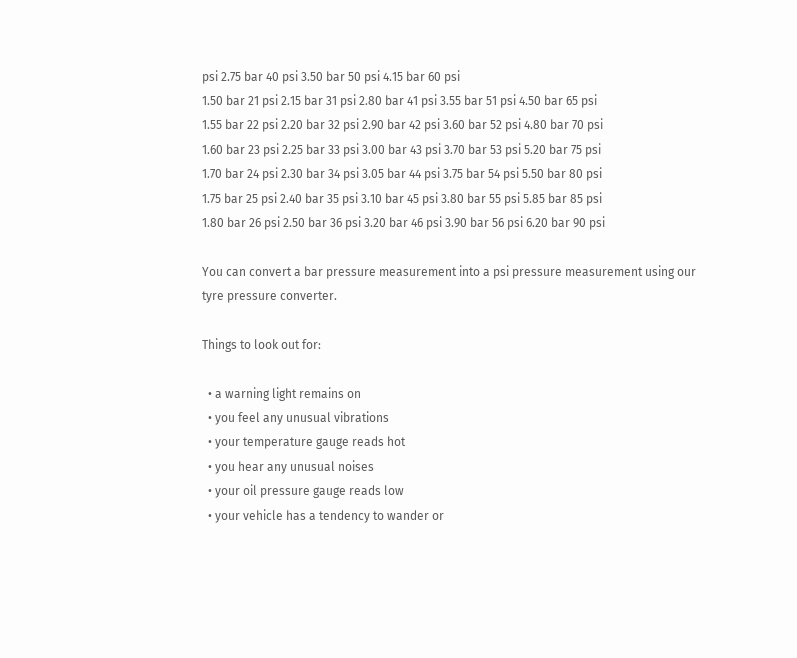psi 2.75 bar 40 psi 3.50 bar 50 psi 4.15 bar 60 psi
1.50 bar 21 psi 2.15 bar 31 psi 2.80 bar 41 psi 3.55 bar 51 psi 4.50 bar 65 psi
1.55 bar 22 psi 2.20 bar 32 psi 2.90 bar 42 psi 3.60 bar 52 psi 4.80 bar 70 psi
1.60 bar 23 psi 2.25 bar 33 psi 3.00 bar 43 psi 3.70 bar 53 psi 5.20 bar 75 psi
1.70 bar 24 psi 2.30 bar 34 psi 3.05 bar 44 psi 3.75 bar 54 psi 5.50 bar 80 psi
1.75 bar 25 psi 2.40 bar 35 psi 3.10 bar 45 psi 3.80 bar 55 psi 5.85 bar 85 psi
1.80 bar 26 psi 2.50 bar 36 psi 3.20 bar 46 psi 3.90 bar 56 psi 6.20 bar 90 psi

You can convert a bar pressure measurement into a psi pressure measurement using our tyre pressure converter.

Things to look out for:

  • a warning light remains on
  • you feel any unusual vibrations
  • your temperature gauge reads hot
  • you hear any unusual noises
  • your oil pressure gauge reads low
  • your vehicle has a tendency to wander or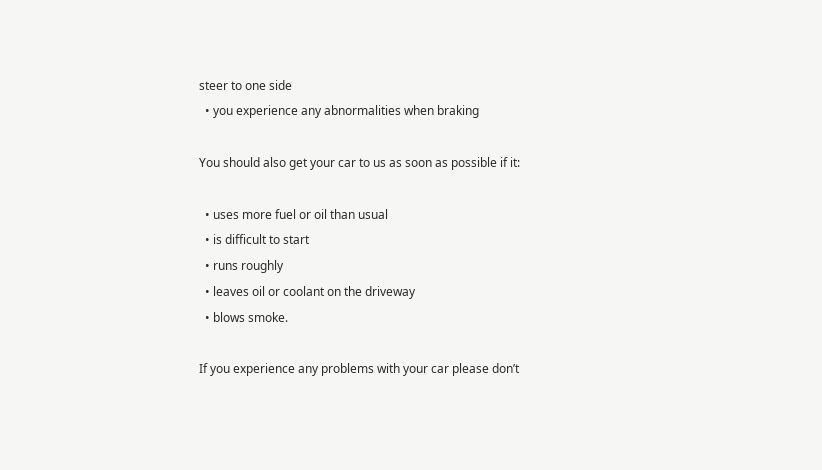steer to one side
  • you experience any abnormalities when braking

You should also get your car to us as soon as possible if it:

  • uses more fuel or oil than usual
  • is difficult to start
  • runs roughly
  • leaves oil or coolant on the driveway
  • blows smoke.

If you experience any problems with your car please don’t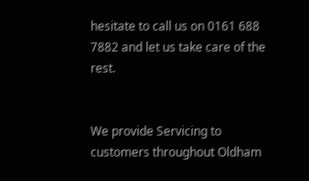hesitate to call us on 0161 688 7882 and let us take care of the rest.


We provide Servicing to customers throughout Oldham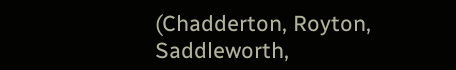(Chadderton, Royton, Saddleworth,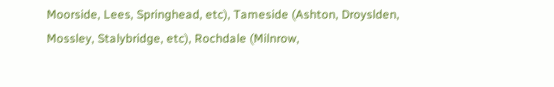Moorside, Lees, Springhead, etc), Tameside (Ashton, Droyslden, Mossley, Stalybridge, etc), Rochdale (Milnrow,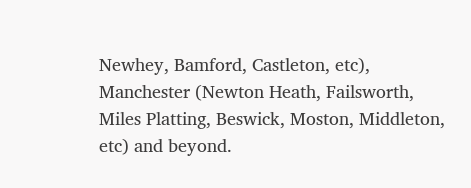Newhey, Bamford, Castleton, etc), Manchester (Newton Heath, Failsworth, Miles Platting, Beswick, Moston, Middleton, etc) and beyond.